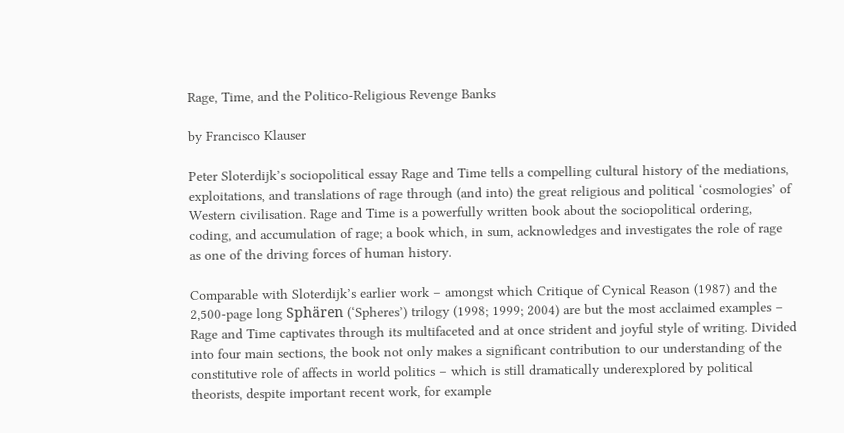Rage, Time, and the Politico-Religious Revenge Banks

by Francisco Klauser

Peter Sloterdijk’s sociopolitical essay Rage and Time tells a compelling cultural history of the mediations, exploitations, and translations of rage through (and into) the great religious and political ‘cosmologies’ of Western civilisation. Rage and Time is a powerfully written book about the sociopolitical ordering, coding, and accumulation of rage; a book which, in sum, acknowledges and investigates the role of rage as one of the driving forces of human history.

Comparable with Sloterdijk’s earlier work – amongst which Critique of Cynical Reason (1987) and the 2,500-page long Sphären (‘Spheres’) trilogy (1998; 1999; 2004) are but the most acclaimed examples – Rage and Time captivates through its multifaceted and at once strident and joyful style of writing. Divided into four main sections, the book not only makes a significant contribution to our understanding of the constitutive role of affects in world politics – which is still dramatically underexplored by political theorists, despite important recent work, for example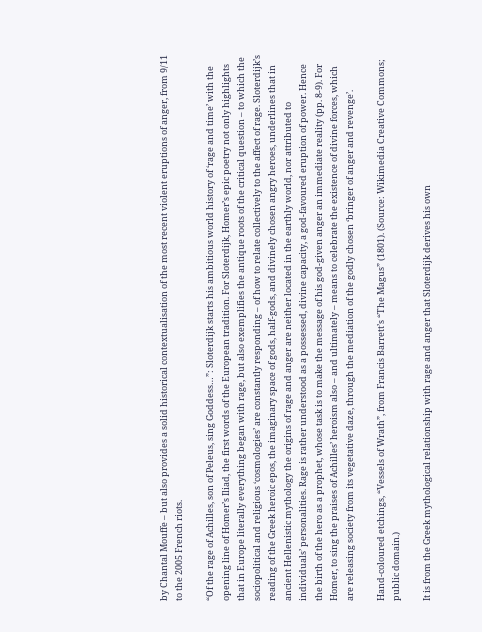by Chantal Mouffe – but also provides a solid historical contextualisation of the most recent violent eruptions of anger, from 9/11 to the 2005 French riots.

“Of the rage of Achilles, son of Peleus, sing Goddess…”: Sloterdijk starts his ambitious world history of ‘rage and time’ with the opening line of Homer’s Iliad, the first words of the European tradition. For Sloterdijk, Homer’s epic poetry not only highlights that in Europe literally everything began with rage, but also exemplifies the antique roots of the critical question – to which the sociopolitical and religious ‘cosmologies’ are constantly responding – of how to relate collectively to the affect of rage. Sloterdijk’s reading of the Greek heroic epos, the imaginary space of gods, half-gods, and divinely chosen angry heroes, underlines that in ancient Hellenistic mythology the origins of rage and anger are neither located in the earthly world, nor attributed to individuals’ personalities. Rage is rather understood as a possessed, divine capacity, a god-favoured eruption of power. Hence the birth of the hero as a prophet, whose task is to make the message of his god-given anger an immediate reality (pp. 8-9). For Homer, to sing the praises of Achilles’ heroism also – and ultimately – means to celebrate the existence of divine forces, which are releasing society from its vegetative daze, through the mediation of the godly chosen ‘bringer of anger and revenge’.

Hand-coloured etchings, “Vessels of Wrath”, from Francis Barrett’s “The Magus” (1801). (Source: Wikimedia Creative Commons; public domain.)

It is from the Greek mythological relationship with rage and anger that Sloterdijk derives his own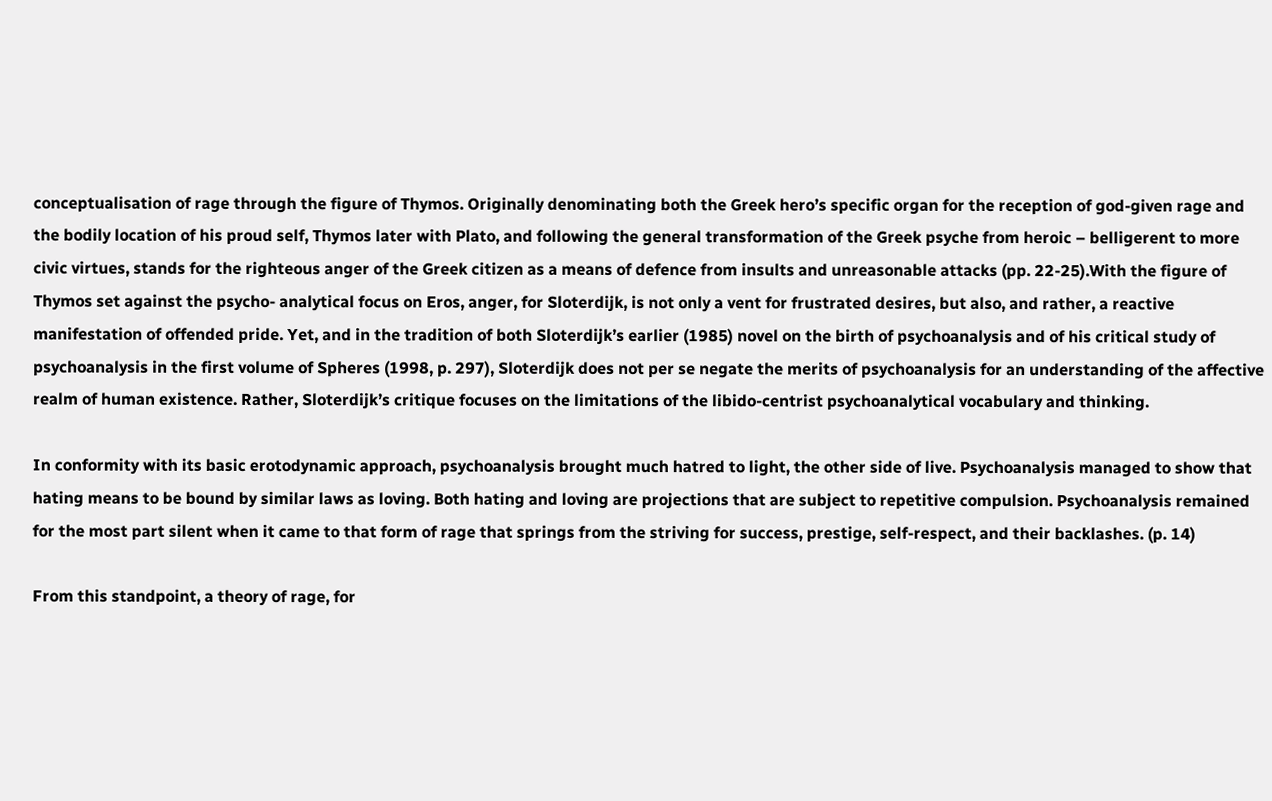conceptualisation of rage through the figure of Thymos. Originally denominating both the Greek hero’s specific organ for the reception of god-given rage and the bodily location of his proud self, Thymos later with Plato, and following the general transformation of the Greek psyche from heroic – belligerent to more civic virtues, stands for the righteous anger of the Greek citizen as a means of defence from insults and unreasonable attacks (pp. 22-25).With the figure of Thymos set against the psycho- analytical focus on Eros, anger, for Sloterdijk, is not only a vent for frustrated desires, but also, and rather, a reactive manifestation of offended pride. Yet, and in the tradition of both Sloterdijk’s earlier (1985) novel on the birth of psychoanalysis and of his critical study of psychoanalysis in the first volume of Spheres (1998, p. 297), Sloterdijk does not per se negate the merits of psychoanalysis for an understanding of the affective realm of human existence. Rather, Sloterdijk’s critique focuses on the limitations of the libido-centrist psychoanalytical vocabulary and thinking.

In conformity with its basic erotodynamic approach, psychoanalysis brought much hatred to light, the other side of live. Psychoanalysis managed to show that hating means to be bound by similar laws as loving. Both hating and loving are projections that are subject to repetitive compulsion. Psychoanalysis remained for the most part silent when it came to that form of rage that springs from the striving for success, prestige, self-respect, and their backlashes. (p. 14)

From this standpoint, a theory of rage, for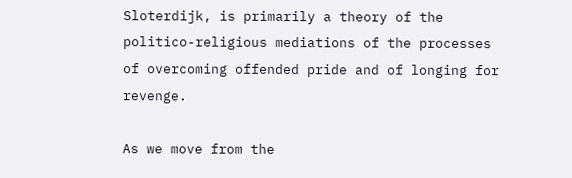Sloterdijk, is primarily a theory of the politico-religious mediations of the processes of overcoming offended pride and of longing for revenge.

As we move from the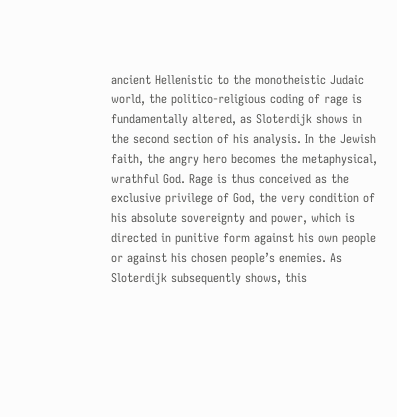ancient Hellenistic to the monotheistic Judaic world, the politico-religious coding of rage is fundamentally altered, as Sloterdijk shows in the second section of his analysis. In the Jewish faith, the angry hero becomes the metaphysical, wrathful God. Rage is thus conceived as the exclusive privilege of God, the very condition of his absolute sovereignty and power, which is directed in punitive form against his own people or against his chosen people’s enemies. As Sloterdijk subsequently shows, this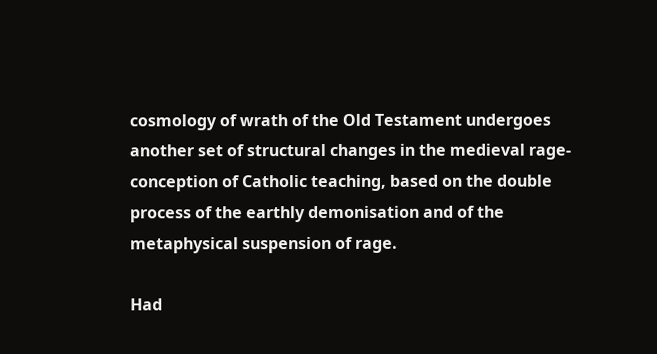cosmology of wrath of the Old Testament undergoes another set of structural changes in the medieval rage-conception of Catholic teaching, based on the double process of the earthly demonisation and of the metaphysical suspension of rage.

Had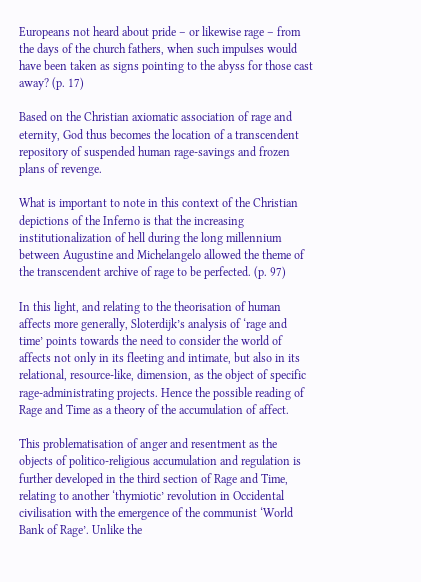Europeans not heard about pride – or likewise rage – from the days of the church fathers, when such impulses would have been taken as signs pointing to the abyss for those cast away? (p. 17)

Based on the Christian axiomatic association of rage and eternity, God thus becomes the location of a transcendent repository of suspended human rage-savings and frozen plans of revenge.

What is important to note in this context of the Christian depictions of the Inferno is that the increasing institutionalization of hell during the long millennium between Augustine and Michelangelo allowed the theme of the transcendent archive of rage to be perfected. (p. 97)

In this light, and relating to the theorisation of human affects more generally, Sloterdijk’s analysis of ‘rage and time’ points towards the need to consider the world of affects not only in its fleeting and intimate, but also in its relational, resource-like, dimension, as the object of specific rage-administrating projects. Hence the possible reading of Rage and Time as a theory of the accumulation of affect.

This problematisation of anger and resentment as the objects of politico-religious accumulation and regulation is further developed in the third section of Rage and Time, relating to another ‘thymiotic’ revolution in Occidental civilisation with the emergence of the communist ‘World Bank of Rage’. Unlike the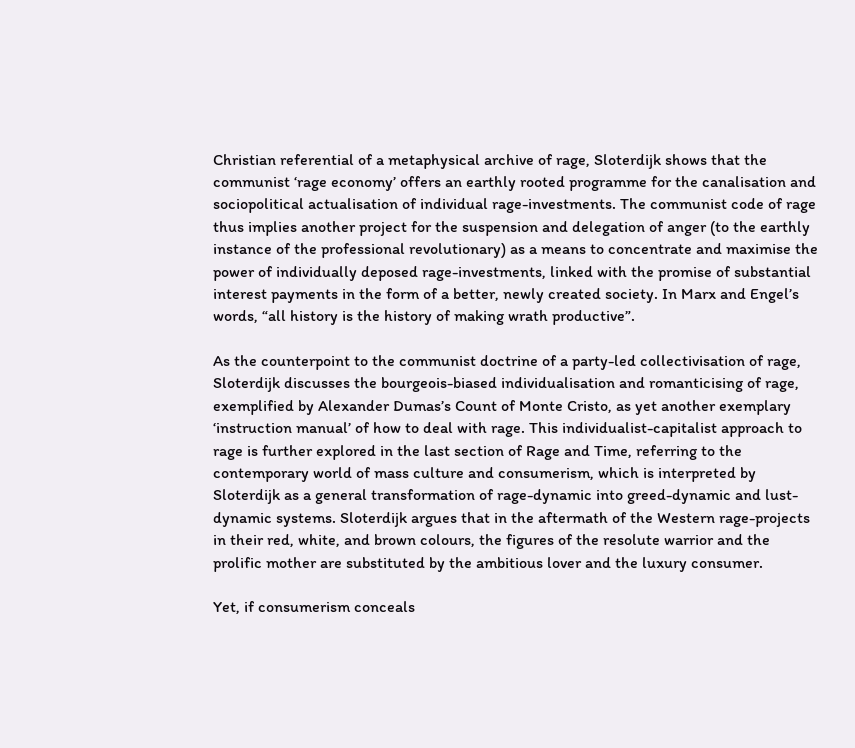Christian referential of a metaphysical archive of rage, Sloterdijk shows that the communist ‘rage economy’ offers an earthly rooted programme for the canalisation and sociopolitical actualisation of individual rage-investments. The communist code of rage thus implies another project for the suspension and delegation of anger (to the earthly instance of the professional revolutionary) as a means to concentrate and maximise the power of individually deposed rage-investments, linked with the promise of substantial interest payments in the form of a better, newly created society. In Marx and Engel’s words, “all history is the history of making wrath productive”.

As the counterpoint to the communist doctrine of a party-led collectivisation of rage, Sloterdijk discusses the bourgeois-biased individualisation and romanticising of rage, exemplified by Alexander Dumas’s Count of Monte Cristo, as yet another exemplary ‘instruction manual’ of how to deal with rage. This individualist-capitalist approach to rage is further explored in the last section of Rage and Time, referring to the contemporary world of mass culture and consumerism, which is interpreted by Sloterdijk as a general transformation of rage-dynamic into greed-dynamic and lust-dynamic systems. Sloterdijk argues that in the aftermath of the Western rage-projects in their red, white, and brown colours, the figures of the resolute warrior and the prolific mother are substituted by the ambitious lover and the luxury consumer.

Yet, if consumerism conceals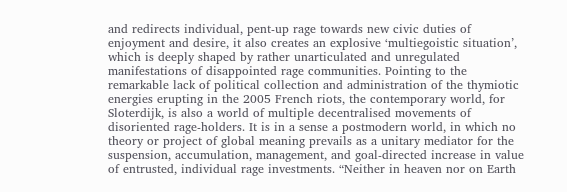and redirects individual, pent-up rage towards new civic duties of enjoyment and desire, it also creates an explosive ‘multiegoistic situation’, which is deeply shaped by rather unarticulated and unregulated manifestations of disappointed rage communities. Pointing to the remarkable lack of political collection and administration of the thymiotic energies erupting in the 2005 French riots, the contemporary world, for Sloterdijk, is also a world of multiple decentralised movements of disoriented rage-holders. It is in a sense a postmodern world, in which no theory or project of global meaning prevails as a unitary mediator for the suspension, accumulation, management, and goal-directed increase in value of entrusted, individual rage investments. “Neither in heaven nor on Earth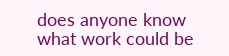does anyone know what work could be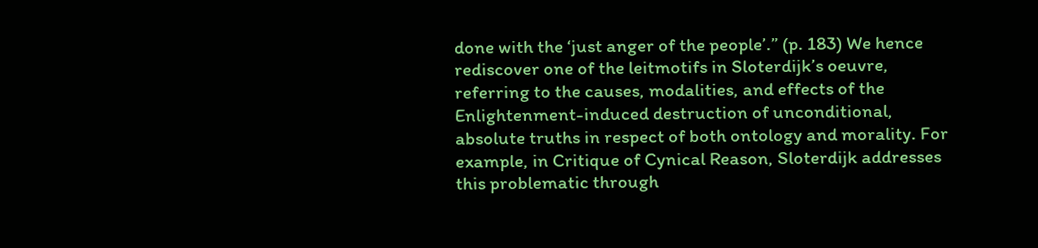done with the ‘just anger of the people’.” (p. 183) We hence rediscover one of the leitmotifs in Sloterdijk’s oeuvre, referring to the causes, modalities, and effects of the Enlightenment-induced destruction of unconditional, absolute truths in respect of both ontology and morality. For example, in Critique of Cynical Reason, Sloterdijk addresses this problematic through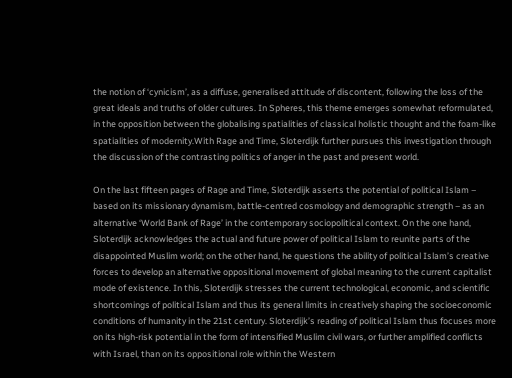the notion of ‘cynicism’, as a diffuse, generalised attitude of discontent, following the loss of the great ideals and truths of older cultures. In Spheres, this theme emerges somewhat reformulated, in the opposition between the globalising spatialities of classical holistic thought and the foam-like spatialities of modernity.With Rage and Time, Sloterdijk further pursues this investigation through the discussion of the contrasting politics of anger in the past and present world.

On the last fifteen pages of Rage and Time, Sloterdijk asserts the potential of political Islam – based on its missionary dynamism, battle-centred cosmology and demographic strength – as an alternative ‘World Bank of Rage’ in the contemporary sociopolitical context. On the one hand, Sloterdijk acknowledges the actual and future power of political Islam to reunite parts of the disappointed Muslim world; on the other hand, he questions the ability of political Islam’s creative forces to develop an alternative oppositional movement of global meaning to the current capitalist mode of existence. In this, Sloterdijk stresses the current technological, economic, and scientific shortcomings of political Islam and thus its general limits in creatively shaping the socioeconomic conditions of humanity in the 21st century. Sloterdijk’s reading of political Islam thus focuses more on its high-risk potential in the form of intensified Muslim civil wars, or further amplified conflicts with Israel, than on its oppositional role within the Western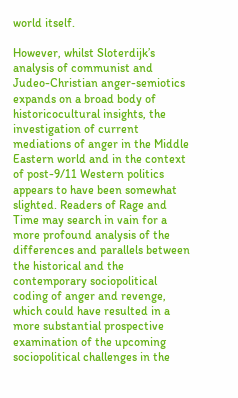world itself.

However, whilst Sloterdijk’s analysis of communist and Judeo-Christian anger-semiotics expands on a broad body of historicocultural insights, the investigation of current mediations of anger in the Middle Eastern world and in the context of post-9/11 Western politics appears to have been somewhat slighted. Readers of Rage and Time may search in vain for a more profound analysis of the differences and parallels between the historical and the contemporary sociopolitical coding of anger and revenge, which could have resulted in a more substantial prospective examination of the upcoming sociopolitical challenges in the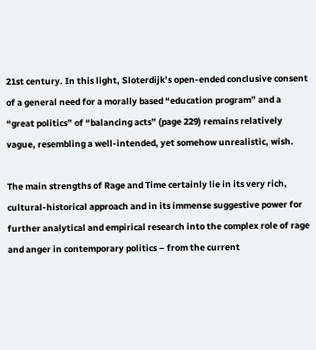21st century. In this light, Sloterdijk’s open-ended conclusive consent of a general need for a morally based “education program” and a “great politics” of “balancing acts” (page 229) remains relatively vague, resembling a well-intended, yet somehow unrealistic, wish.

The main strengths of Rage and Time certainly lie in its very rich, cultural-historical approach and in its immense suggestive power for further analytical and empirical research into the complex role of rage and anger in contemporary politics – from the current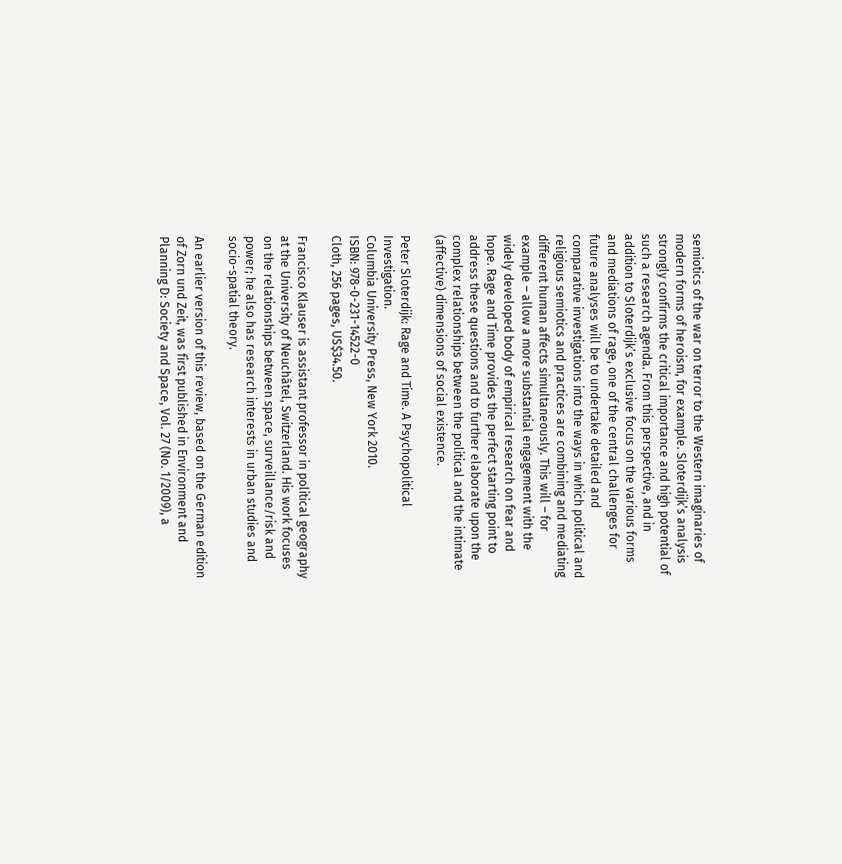semiotics of the war on terror to the Western imaginaries of modern forms of heroism, for example. Sloterdijk’s analysis strongly confirms the critical importance and high potential of such a research agenda. From this perspective, and in addition to Sloterdijk’s exclusive focus on the various forms and mediations of rage, one of the central challenges for future analyses will be to undertake detailed and comparative investigations into the ways in which political and religious semiotics and practices are combining and mediating different human affects simultaneously. This will – for example – allow a more substantial engagement with the widely developed body of empirical research on fear and hope. Rage and Time provides the perfect starting point to address these questions and to further elaborate upon the complex relationships between the political and the intimate (affective) dimensions of social existence.

Peter Sloterdijk: Rage and Time. A Psychopolitical Investigation.
Columbia University Press, New York 2010.
ISBN: 978-0-231-14522-0
Cloth, 256 pages, US$34.50.

Francisco Klauser is assistant professor in political geography at the University of Neuchâtel, Switzerland. His work focuses on the relationships between space, surveillance/risk and power; he also has research interests in urban studies and socio-spatial theory.

An earlier version of this review, based on the German edition of Zorn und Zeit, was first published in Environment and Planning D: Society and Space, Vol. 27 (No. 1/2009), a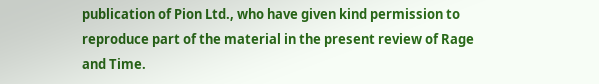publication of Pion Ltd., who have given kind permission to reproduce part of the material in the present review of Rage and Time.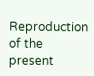Reproduction of the present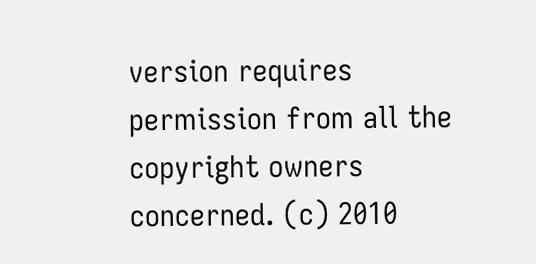version requires permission from all the copyright owners concerned. (c) 2010